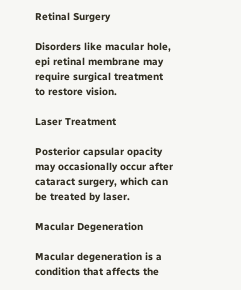Retinal Surgery

Disorders like macular hole, epi retinal membrane may require surgical treatment to restore vision.

Laser Treatment

Posterior capsular opacity may occasionally occur after cataract surgery, which can be treated by laser.

Macular Degeneration

Macular degeneration is a condition that affects the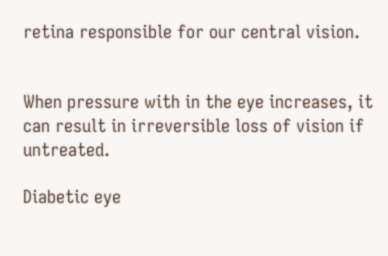retina responsible for our central vision.


When pressure with in the eye increases, it can result in irreversible loss of vision if untreated.

Diabetic eye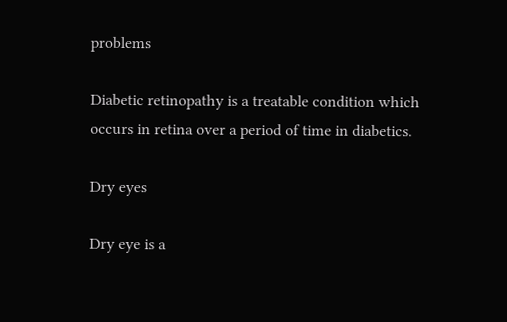problems

Diabetic retinopathy is a treatable condition which occurs in retina over a period of time in diabetics.

Dry eyes

Dry eye is a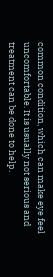common condition, which can make eye feel uncomfortable. It is usually not serious and treatment can be done to help.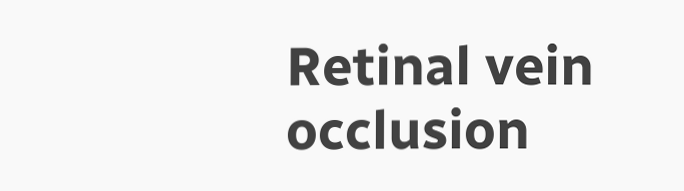Retinal vein occlusion